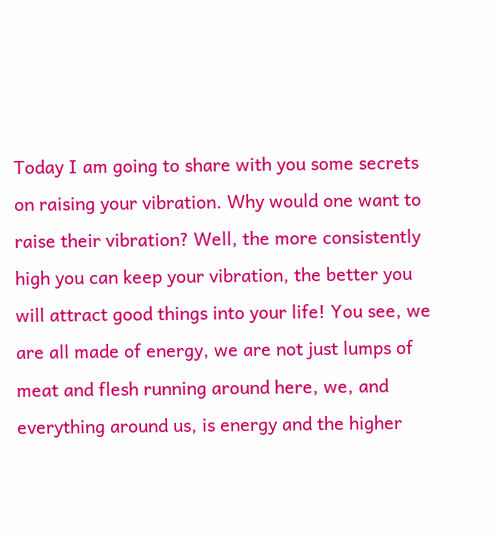Today I am going to share with you some secrets on raising your vibration. Why would one want to raise their vibration? Well, the more consistently high you can keep your vibration, the better you will attract good things into your life! You see, we are all made of energy, we are not just lumps of meat and flesh running around here, we, and everything around us, is energy and the higher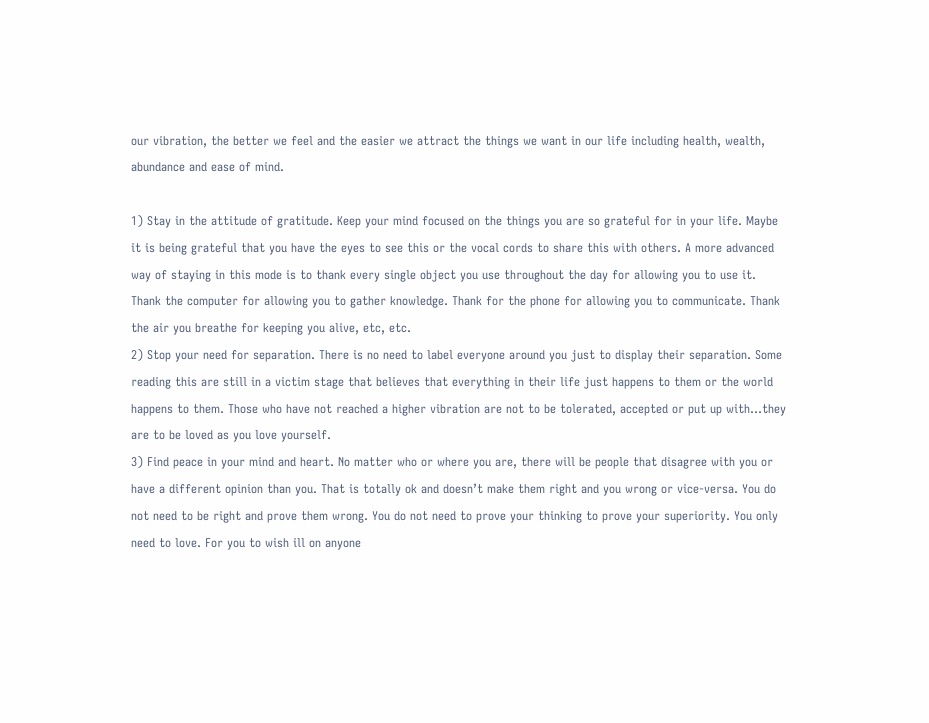our vibration, the better we feel and the easier we attract the things we want in our life including health, wealth, abundance and ease of mind.

1) Stay in the attitude of gratitude. Keep your mind focused on the things you are so grateful for in your life. Maybe it is being grateful that you have the eyes to see this or the vocal cords to share this with others. A more advanced way of staying in this mode is to thank every single object you use throughout the day for allowing you to use it. Thank the computer for allowing you to gather knowledge. Thank for the phone for allowing you to communicate. Thank the air you breathe for keeping you alive, etc, etc.
2) Stop your need for separation. There is no need to label everyone around you just to display their separation. Some reading this are still in a victim stage that believes that everything in their life just happens to them or the world happens to them. Those who have not reached a higher vibration are not to be tolerated, accepted or put up with…they are to be loved as you love yourself.
3) Find peace in your mind and heart. No matter who or where you are, there will be people that disagree with you or have a different opinion than you. That is totally ok and doesn’t make them right and you wrong or vice-versa. You do not need to be right and prove them wrong. You do not need to prove your thinking to prove your superiority. You only need to love. For you to wish ill on anyone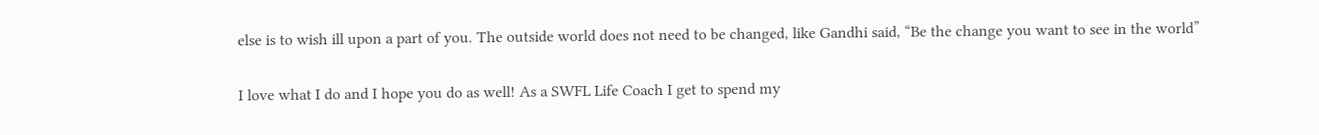else is to wish ill upon a part of you. The outside world does not need to be changed, like Gandhi said, “Be the change you want to see in the world”

I love what I do and I hope you do as well! As a SWFL Life Coach I get to spend my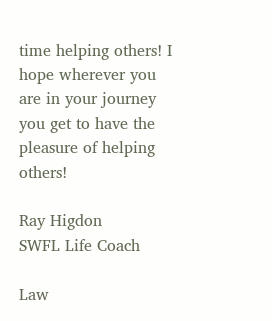time helping others! I hope wherever you are in your journey you get to have the pleasure of helping others!

Ray Higdon
SWFL Life Coach

Law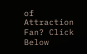of Attraction Fan? Click Below